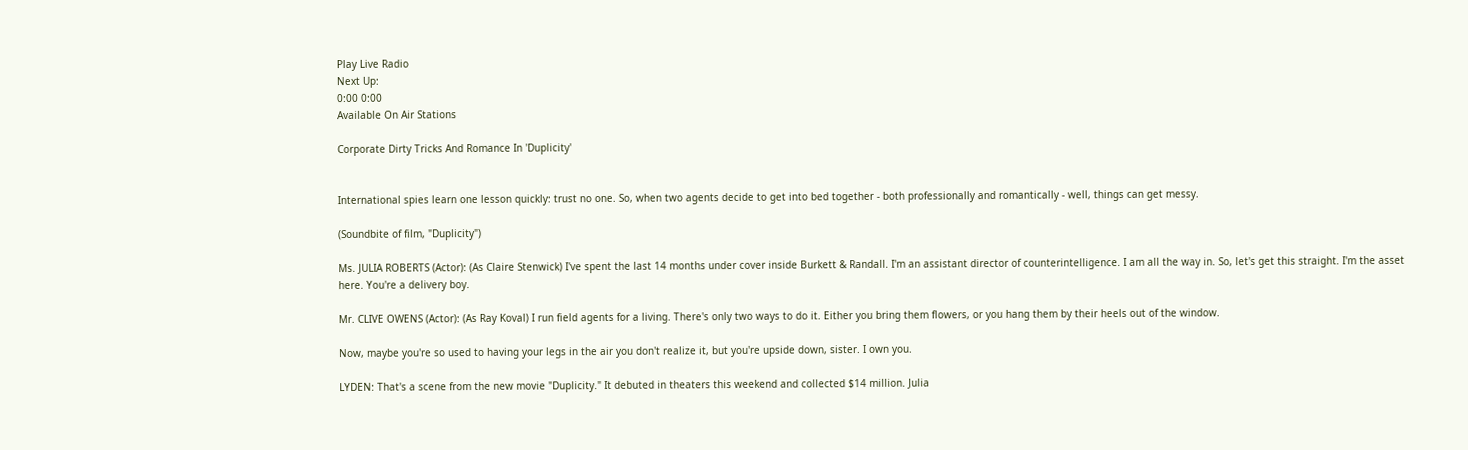Play Live Radio
Next Up:
0:00 0:00
Available On Air Stations

Corporate Dirty Tricks And Romance In 'Duplicity'


International spies learn one lesson quickly: trust no one. So, when two agents decide to get into bed together - both professionally and romantically - well, things can get messy.

(Soundbite of film, "Duplicity")

Ms. JULIA ROBERTS (Actor): (As Claire Stenwick) I've spent the last 14 months under cover inside Burkett & Randall. I'm an assistant director of counterintelligence. I am all the way in. So, let's get this straight. I'm the asset here. You're a delivery boy.

Mr. CLIVE OWENS (Actor): (As Ray Koval) I run field agents for a living. There's only two ways to do it. Either you bring them flowers, or you hang them by their heels out of the window.

Now, maybe you're so used to having your legs in the air you don't realize it, but you're upside down, sister. I own you.

LYDEN: That's a scene from the new movie "Duplicity." It debuted in theaters this weekend and collected $14 million. Julia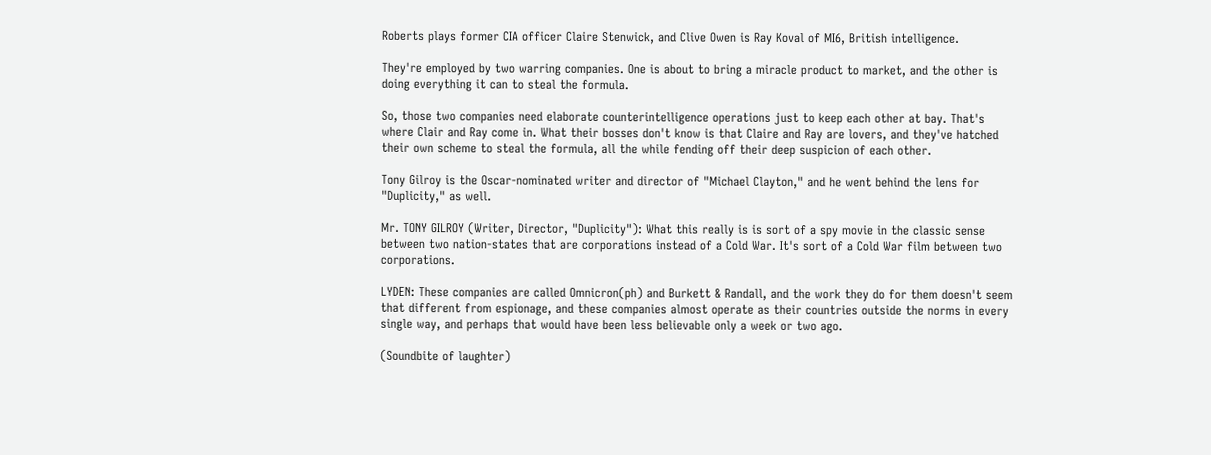Roberts plays former CIA officer Claire Stenwick, and Clive Owen is Ray Koval of MI6, British intelligence.

They're employed by two warring companies. One is about to bring a miracle product to market, and the other is doing everything it can to steal the formula.

So, those two companies need elaborate counterintelligence operations just to keep each other at bay. That's where Clair and Ray come in. What their bosses don't know is that Claire and Ray are lovers, and they've hatched their own scheme to steal the formula, all the while fending off their deep suspicion of each other.

Tony Gilroy is the Oscar-nominated writer and director of "Michael Clayton," and he went behind the lens for "Duplicity," as well.

Mr. TONY GILROY (Writer, Director, "Duplicity"): What this really is is sort of a spy movie in the classic sense between two nation-states that are corporations instead of a Cold War. It's sort of a Cold War film between two corporations.

LYDEN: These companies are called Omnicron(ph) and Burkett & Randall, and the work they do for them doesn't seem that different from espionage, and these companies almost operate as their countries outside the norms in every single way, and perhaps that would have been less believable only a week or two ago.

(Soundbite of laughter)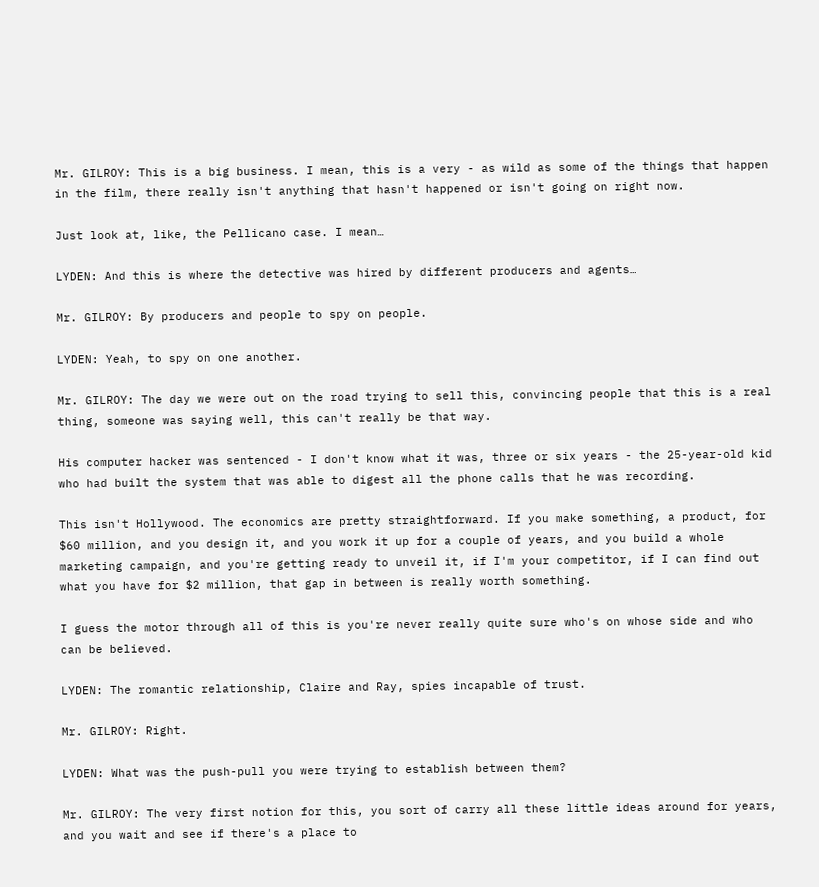Mr. GILROY: This is a big business. I mean, this is a very - as wild as some of the things that happen in the film, there really isn't anything that hasn't happened or isn't going on right now.

Just look at, like, the Pellicano case. I mean…

LYDEN: And this is where the detective was hired by different producers and agents…

Mr. GILROY: By producers and people to spy on people.

LYDEN: Yeah, to spy on one another.

Mr. GILROY: The day we were out on the road trying to sell this, convincing people that this is a real thing, someone was saying well, this can't really be that way.

His computer hacker was sentenced - I don't know what it was, three or six years - the 25-year-old kid who had built the system that was able to digest all the phone calls that he was recording.

This isn't Hollywood. The economics are pretty straightforward. If you make something, a product, for $60 million, and you design it, and you work it up for a couple of years, and you build a whole marketing campaign, and you're getting ready to unveil it, if I'm your competitor, if I can find out what you have for $2 million, that gap in between is really worth something.

I guess the motor through all of this is you're never really quite sure who's on whose side and who can be believed.

LYDEN: The romantic relationship, Claire and Ray, spies incapable of trust.

Mr. GILROY: Right.

LYDEN: What was the push-pull you were trying to establish between them?

Mr. GILROY: The very first notion for this, you sort of carry all these little ideas around for years, and you wait and see if there's a place to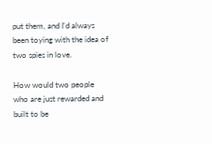put them, and I'd always been toying with the idea of two spies in love.

How would two people who are just rewarded and built to be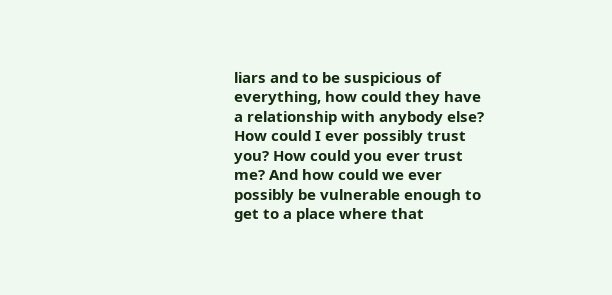liars and to be suspicious of everything, how could they have a relationship with anybody else? How could I ever possibly trust you? How could you ever trust me? And how could we ever possibly be vulnerable enough to get to a place where that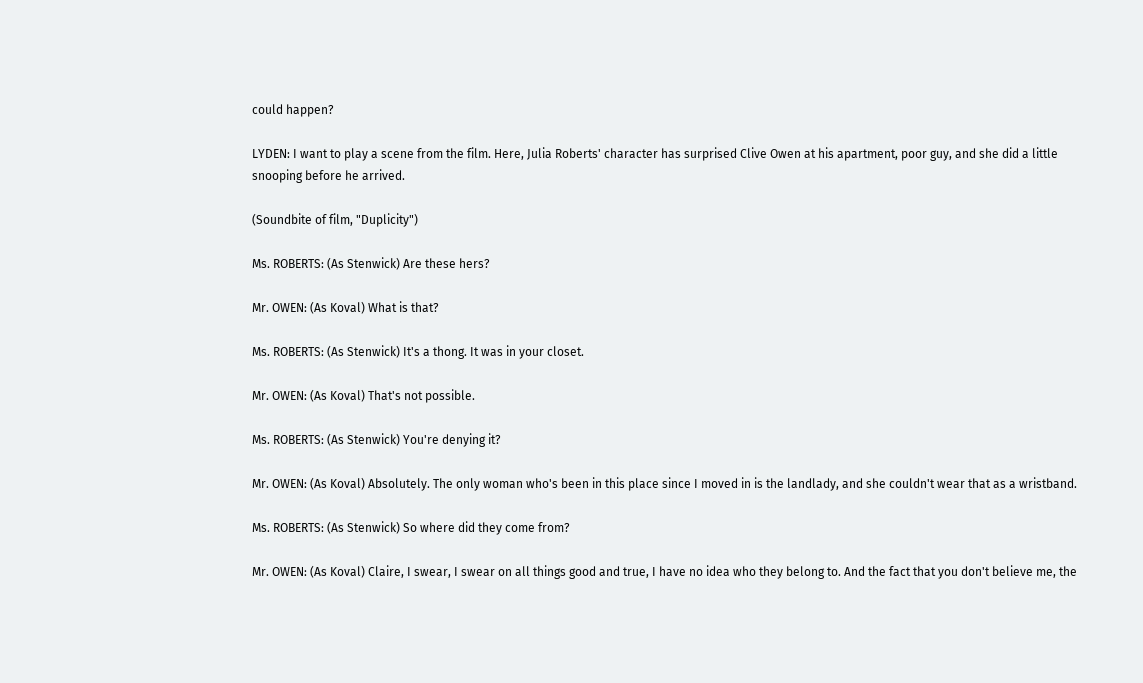could happen?

LYDEN: I want to play a scene from the film. Here, Julia Roberts' character has surprised Clive Owen at his apartment, poor guy, and she did a little snooping before he arrived.

(Soundbite of film, "Duplicity")

Ms. ROBERTS: (As Stenwick) Are these hers?

Mr. OWEN: (As Koval) What is that?

Ms. ROBERTS: (As Stenwick) It's a thong. It was in your closet.

Mr. OWEN: (As Koval) That's not possible.

Ms. ROBERTS: (As Stenwick) You're denying it?

Mr. OWEN: (As Koval) Absolutely. The only woman who's been in this place since I moved in is the landlady, and she couldn't wear that as a wristband.

Ms. ROBERTS: (As Stenwick) So where did they come from?

Mr. OWEN: (As Koval) Claire, I swear, I swear on all things good and true, I have no idea who they belong to. And the fact that you don't believe me, the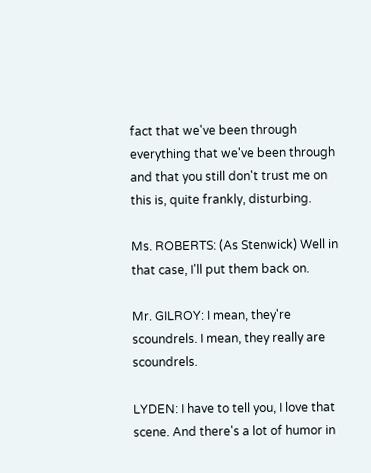fact that we've been through everything that we've been through and that you still don't trust me on this is, quite frankly, disturbing.

Ms. ROBERTS: (As Stenwick) Well in that case, I'll put them back on.

Mr. GILROY: I mean, they're scoundrels. I mean, they really are scoundrels.

LYDEN: I have to tell you, I love that scene. And there's a lot of humor in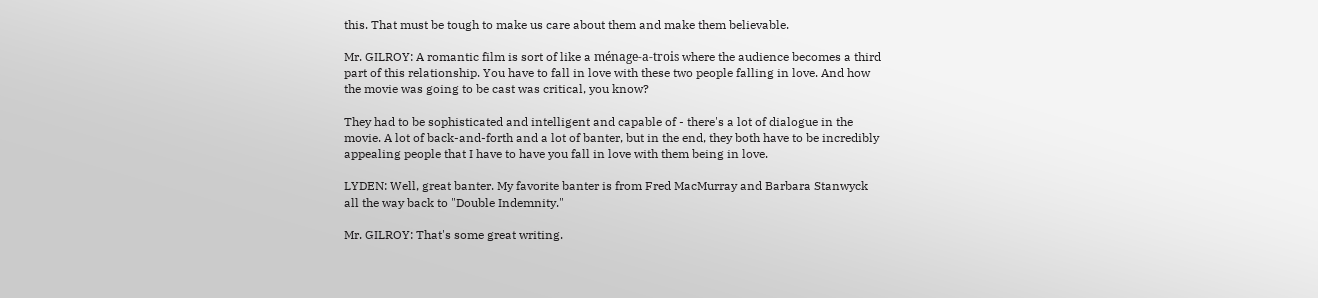this. That must be tough to make us care about them and make them believable.

Mr. GILROY: A romantic film is sort of like a ménage-a-trois where the audience becomes a third part of this relationship. You have to fall in love with these two people falling in love. And how the movie was going to be cast was critical, you know?

They had to be sophisticated and intelligent and capable of - there's a lot of dialogue in the movie. A lot of back-and-forth and a lot of banter, but in the end, they both have to be incredibly appealing people that I have to have you fall in love with them being in love.

LYDEN: Well, great banter. My favorite banter is from Fred MacMurray and Barbara Stanwyck all the way back to "Double Indemnity."

Mr. GILROY: That's some great writing.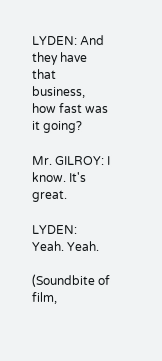LYDEN: And they have that business, how fast was it going?

Mr. GILROY: I know. It's great.

LYDEN: Yeah. Yeah.

(Soundbite of film,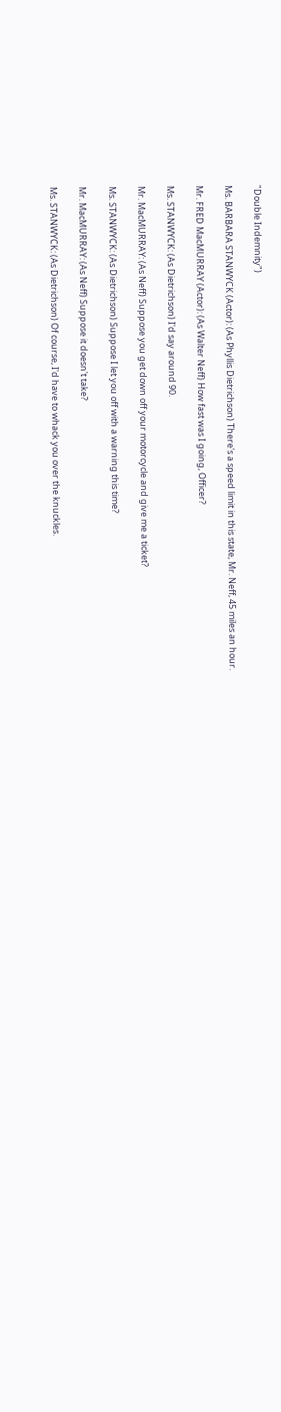"Double Indemnity")

Ms. BARBARA STANWYCK (Actor): (As Phyllis Dietrichson) There's a speed limit in this state, Mr. Neff, 45 miles an hour.

Mr. FRED MacMURRAY (Actor): (As Walter Neff) How fast was I going, Officer?

Ms. STANWYCK: (As Dietrichson) I'd say around 90.

Mr. MacMURRAY: (As Neff) Suppose you get down off your motorcycle and give me a ticket?

Ms. STANWYCK: (As Dietrichson) Suppose I let you off with a warning this time?

Mr. MacMURRAY: (As Neff) Suppose it doesn't take?

Ms. STANWYCK: (As Dietrichson) Of course, I'd have to whack you over the knuckles.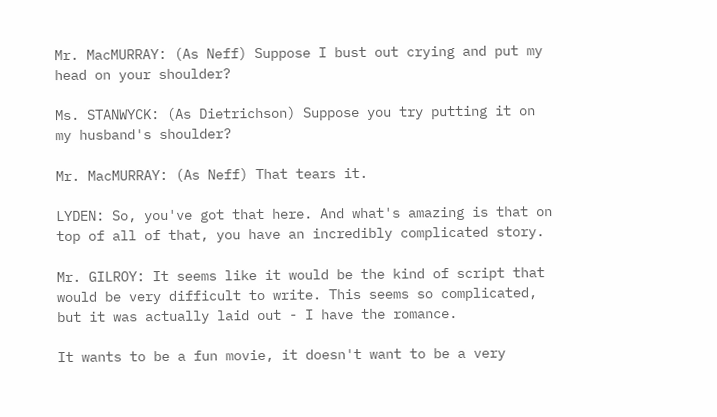Mr. MacMURRAY: (As Neff) Suppose I bust out crying and put my head on your shoulder?

Ms. STANWYCK: (As Dietrichson) Suppose you try putting it on my husband's shoulder?

Mr. MacMURRAY: (As Neff) That tears it.

LYDEN: So, you've got that here. And what's amazing is that on top of all of that, you have an incredibly complicated story.

Mr. GILROY: It seems like it would be the kind of script that would be very difficult to write. This seems so complicated, but it was actually laid out - I have the romance.

It wants to be a fun movie, it doesn't want to be a very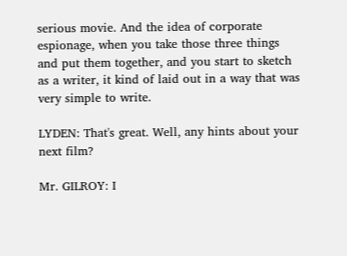serious movie. And the idea of corporate espionage, when you take those three things and put them together, and you start to sketch as a writer, it kind of laid out in a way that was very simple to write.

LYDEN: That's great. Well, any hints about your next film?

Mr. GILROY: I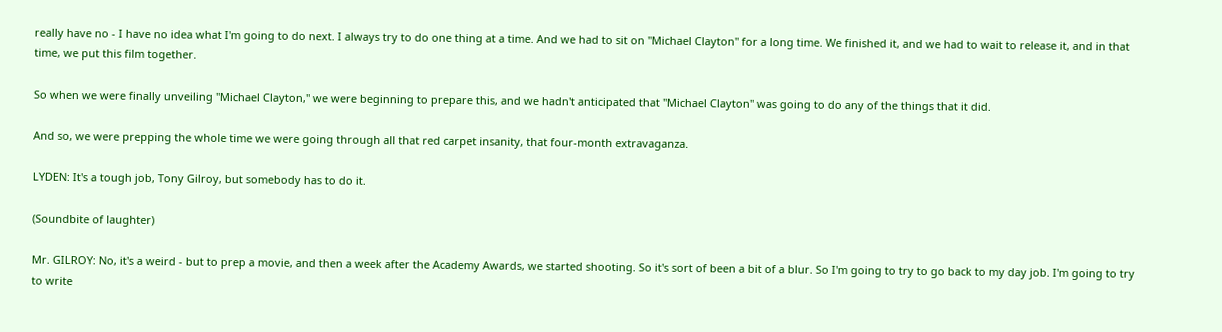really have no - I have no idea what I'm going to do next. I always try to do one thing at a time. And we had to sit on "Michael Clayton" for a long time. We finished it, and we had to wait to release it, and in that time, we put this film together.

So when we were finally unveiling "Michael Clayton," we were beginning to prepare this, and we hadn't anticipated that "Michael Clayton" was going to do any of the things that it did.

And so, we were prepping the whole time we were going through all that red carpet insanity, that four-month extravaganza.

LYDEN: It's a tough job, Tony Gilroy, but somebody has to do it.

(Soundbite of laughter)

Mr. GILROY: No, it's a weird - but to prep a movie, and then a week after the Academy Awards, we started shooting. So it's sort of been a bit of a blur. So I'm going to try to go back to my day job. I'm going to try to write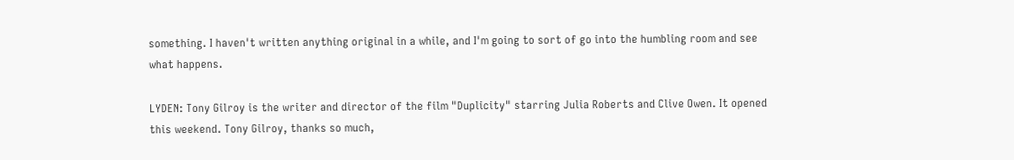something. I haven't written anything original in a while, and I'm going to sort of go into the humbling room and see what happens.

LYDEN: Tony Gilroy is the writer and director of the film "Duplicity" starring Julia Roberts and Clive Owen. It opened this weekend. Tony Gilroy, thanks so much,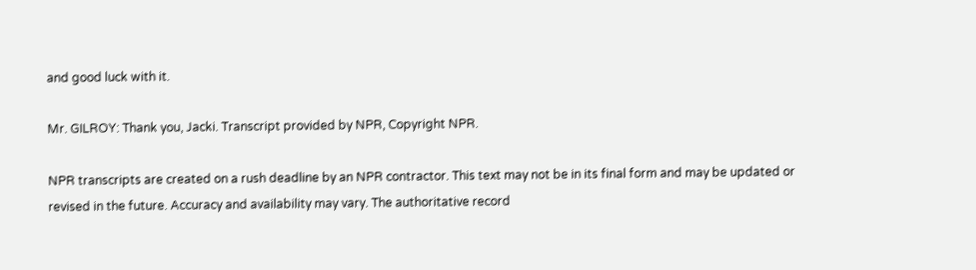and good luck with it.

Mr. GILROY: Thank you, Jacki. Transcript provided by NPR, Copyright NPR.

NPR transcripts are created on a rush deadline by an NPR contractor. This text may not be in its final form and may be updated or revised in the future. Accuracy and availability may vary. The authoritative record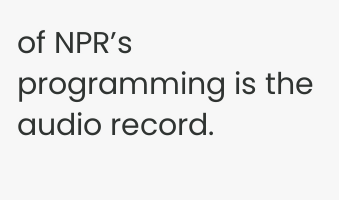of NPR’s programming is the audio record.